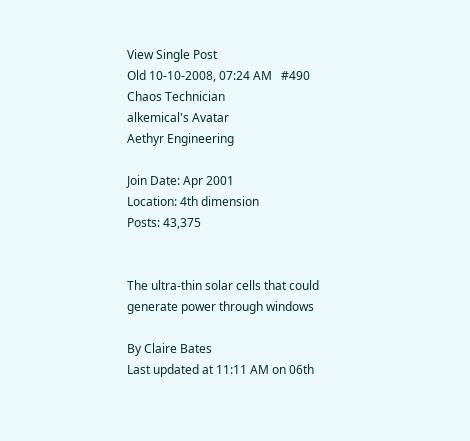View Single Post
Old 10-10-2008, 07:24 AM   #490
Chaos Technician
alkemical's Avatar
Aethyr Engineering

Join Date: Apr 2001
Location: 4th dimension
Posts: 43,375


The ultra-thin solar cells that could generate power through windows

By Claire Bates
Last updated at 11:11 AM on 06th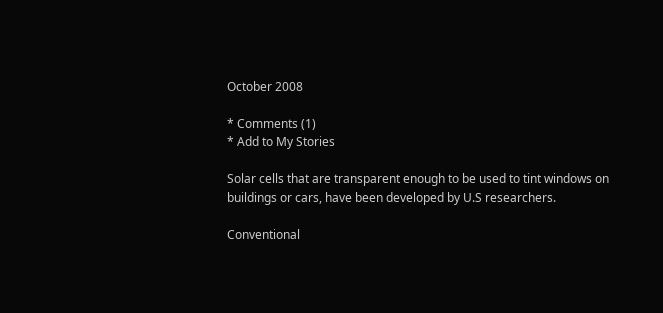October 2008

* Comments (1)
* Add to My Stories

Solar cells that are transparent enough to be used to tint windows on buildings or cars, have been developed by U.S researchers.

Conventional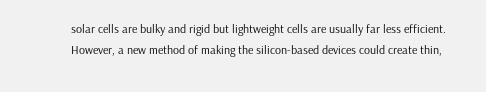solar cells are bulky and rigid but lightweight cells are usually far less efficient. However, a new method of making the silicon-based devices could create thin,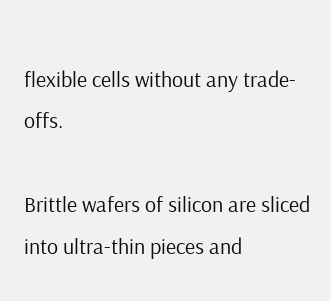flexible cells without any trade-offs.

Brittle wafers of silicon are sliced into ultra-thin pieces and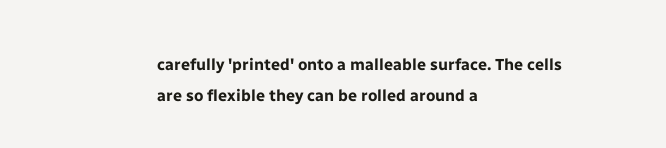carefully 'printed' onto a malleable surface. The cells are so flexible they can be rolled around a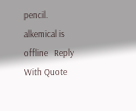pencil.
alkemical is offline   Reply With Quote